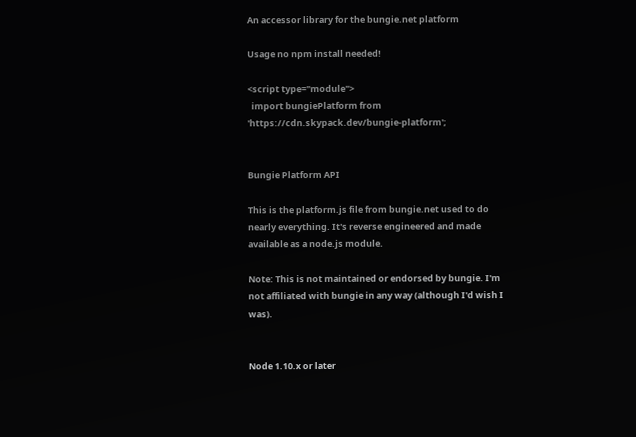An accessor library for the bungie.net platform

Usage no npm install needed!

<script type="module">
  import bungiePlatform from 'https://cdn.skypack.dev/bungie-platform';


Bungie Platform API

This is the platform.js file from bungie.net used to do nearly everything. It's reverse engineered and made available as a node.js module.

Note: This is not maintained or endorsed by bungie. I'm not affiliated with bungie in any way (although I'd wish I was).


Node 1.10.x or later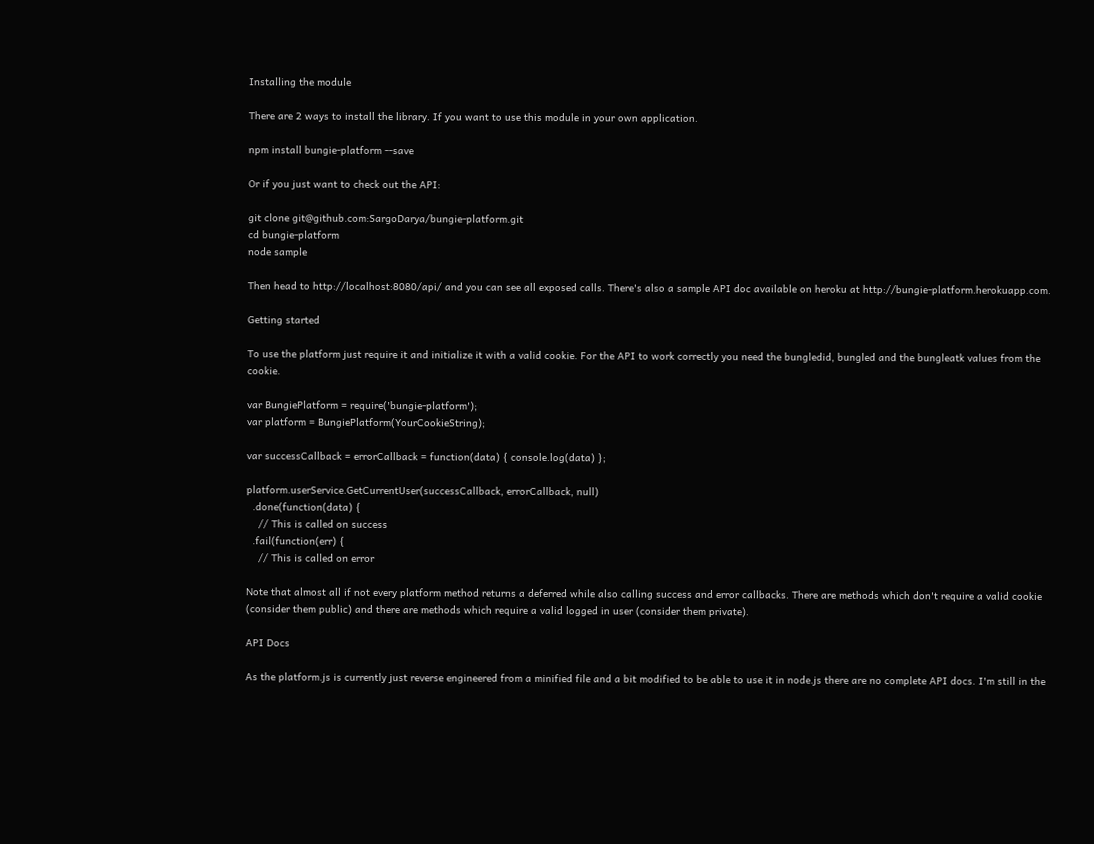Installing the module

There are 2 ways to install the library. If you want to use this module in your own application.

npm install bungie-platform --save

Or if you just want to check out the API:

git clone git@github.com:SargoDarya/bungie-platform.git
cd bungie-platform
node sample

Then head to http://localhost:8080/api/ and you can see all exposed calls. There's also a sample API doc available on heroku at http://bungie-platform.herokuapp.com.

Getting started

To use the platform just require it and initialize it with a valid cookie. For the API to work correctly you need the bungledid, bungled and the bungleatk values from the cookie.

var BungiePlatform = require('bungie-platform');
var platform = BungiePlatform(YourCookieString);

var successCallback = errorCallback = function(data) { console.log(data) };

platform.userService.GetCurrentUser(successCallback, errorCallback, null)
  .done(function(data) {
    // This is called on success
  .fail(function(err) {
    // This is called on error

Note that almost all if not every platform method returns a deferred while also calling success and error callbacks. There are methods which don't require a valid cookie (consider them public) and there are methods which require a valid logged in user (consider them private).

API Docs

As the platform.js is currently just reverse engineered from a minified file and a bit modified to be able to use it in node.js there are no complete API docs. I'm still in the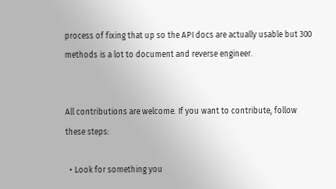process of fixing that up so the API docs are actually usable but 300 methods is a lot to document and reverse engineer.


All contributions are welcome. If you want to contribute, follow these steps:

  • Look for something you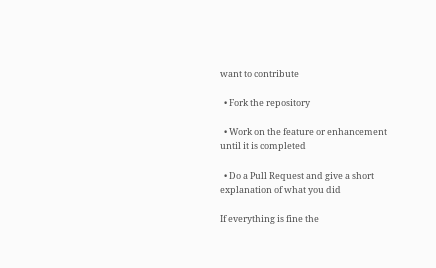want to contribute

  • Fork the repository

  • Work on the feature or enhancement until it is completed

  • Do a Pull Request and give a short explanation of what you did

If everything is fine the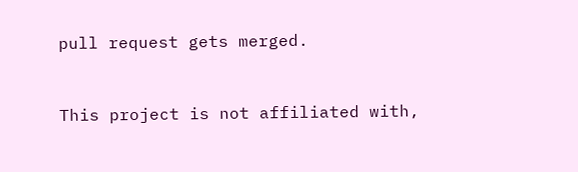pull request gets merged.


This project is not affiliated with,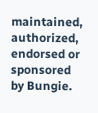maintained, authorized, endorsed or sponsored by Bungie.